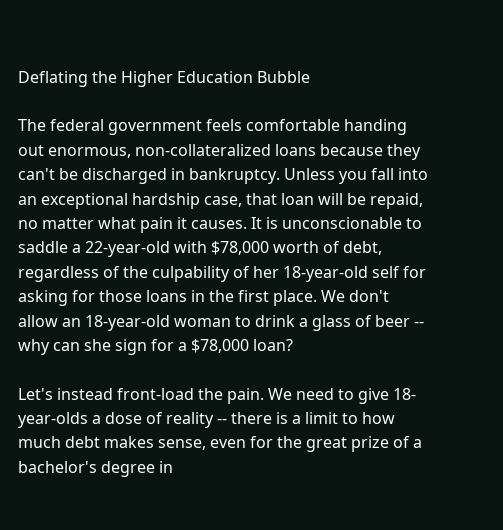Deflating the Higher Education Bubble

The federal government feels comfortable handing out enormous, non-collateralized loans because they can't be discharged in bankruptcy. Unless you fall into an exceptional hardship case, that loan will be repaid, no matter what pain it causes. It is unconscionable to saddle a 22-year-old with $78,000 worth of debt, regardless of the culpability of her 18-year-old self for asking for those loans in the first place. We don't allow an 18-year-old woman to drink a glass of beer -- why can she sign for a $78,000 loan?

Let's instead front-load the pain. We need to give 18-year-olds a dose of reality -- there is a limit to how much debt makes sense, even for the great prize of a bachelor's degree in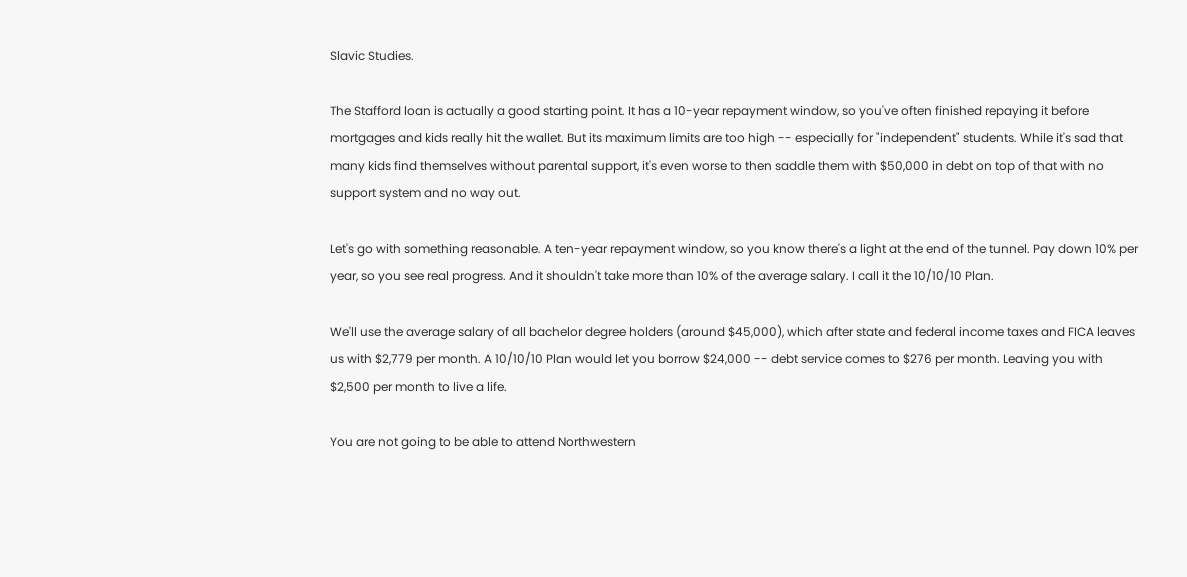Slavic Studies.

The Stafford loan is actually a good starting point. It has a 10-year repayment window, so you've often finished repaying it before mortgages and kids really hit the wallet. But its maximum limits are too high -- especially for "independent" students. While it's sad that many kids find themselves without parental support, it's even worse to then saddle them with $50,000 in debt on top of that with no support system and no way out.

Let's go with something reasonable. A ten-year repayment window, so you know there's a light at the end of the tunnel. Pay down 10% per year, so you see real progress. And it shouldn't take more than 10% of the average salary. I call it the 10/10/10 Plan.

We'll use the average salary of all bachelor degree holders (around $45,000), which after state and federal income taxes and FICA leaves us with $2,779 per month. A 10/10/10 Plan would let you borrow $24,000 -- debt service comes to $276 per month. Leaving you with $2,500 per month to live a life.

You are not going to be able to attend Northwestern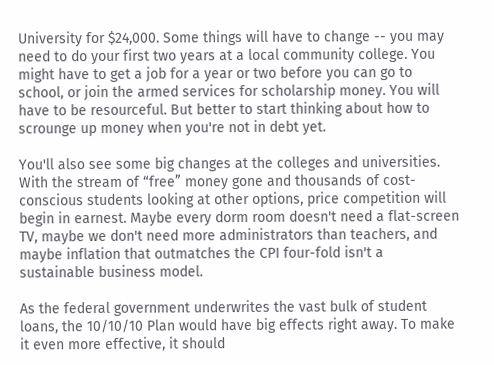University for $24,000. Some things will have to change -- you may need to do your first two years at a local community college. You might have to get a job for a year or two before you can go to school, or join the armed services for scholarship money. You will have to be resourceful. But better to start thinking about how to scrounge up money when you're not in debt yet.

You'll also see some big changes at the colleges and universities. With the stream of “free” money gone and thousands of cost-conscious students looking at other options, price competition will begin in earnest. Maybe every dorm room doesn't need a flat-screen TV, maybe we don't need more administrators than teachers, and maybe inflation that outmatches the CPI four-fold isn't a sustainable business model.

As the federal government underwrites the vast bulk of student loans, the 10/10/10 Plan would have big effects right away. To make it even more effective, it should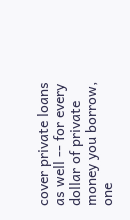cover private loans as well -- for every dollar of private money you borrow, one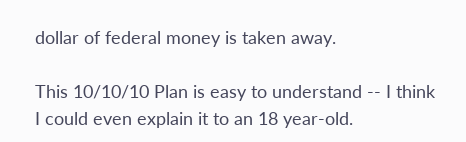dollar of federal money is taken away.

This 10/10/10 Plan is easy to understand -- I think I could even explain it to an 18 year-old.